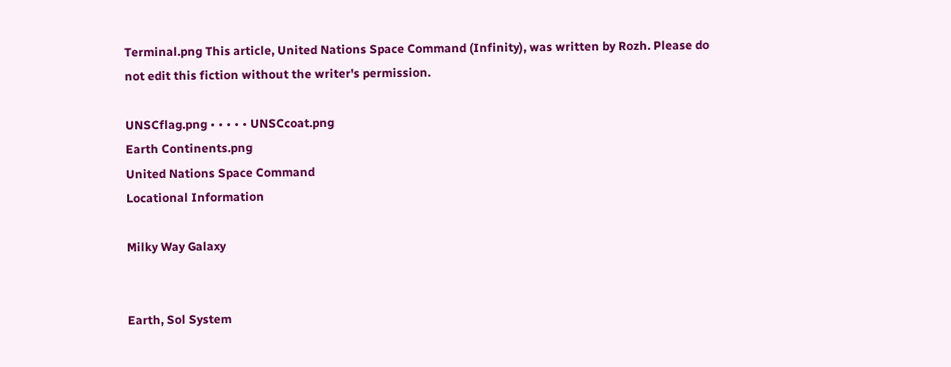Terminal.png This article, United Nations Space Command (Infinity), was written by Rozh. Please do not edit this fiction without the writer's permission.

UNSCflag.png • • • • • UNSCcoat.png
Earth Continents.png
United Nations Space Command
Locational Information

Milky Way Galaxy


Earth, Sol System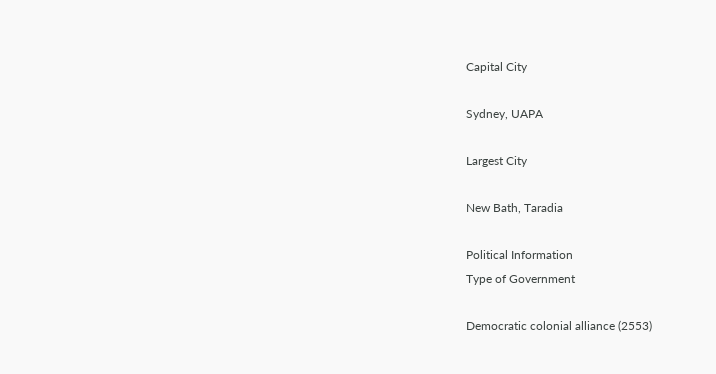Capital City

Sydney, UAPA

Largest City

New Bath, Taradia

Political Information
Type of Government

Democratic colonial alliance (2553)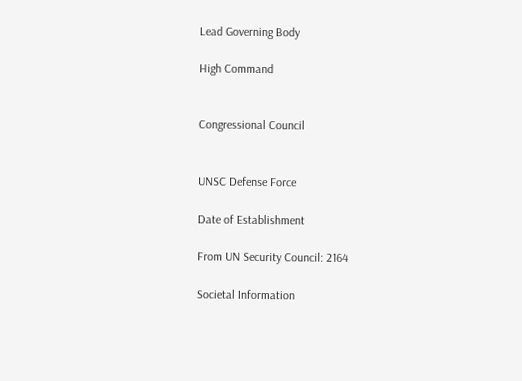Lead Governing Body

High Command


Congressional Council


UNSC Defense Force

Date of Establishment

From UN Security Council: 2164

Societal Information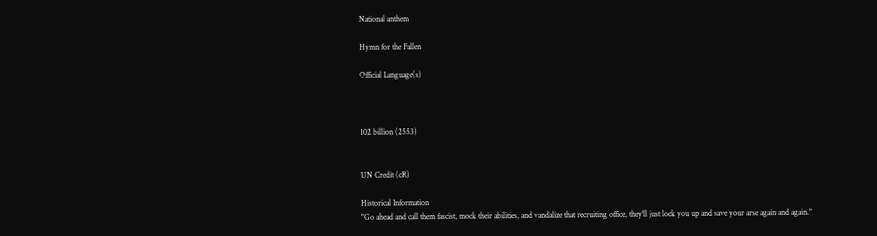National anthem

Hymn for the Fallen

Official Language(s)



102 billion (2553)


UN Credit (cR)

Historical Information
"Go ahead and call them fascist, mock their abilities, and vandalize that recruiting office, they'll just lock you up and save your arse again and again."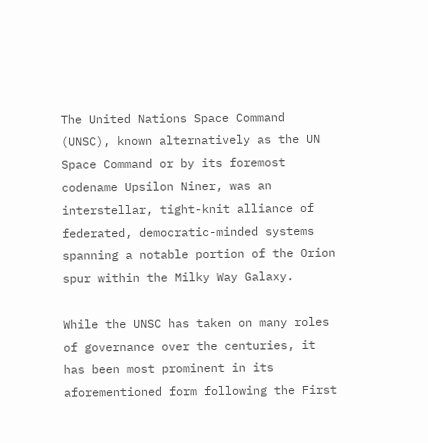The United Nations Space Command (UNSC), known alternatively as the UN Space Command or by its foremost codename Upsilon Niner, was an interstellar, tight-knit alliance of federated, democratic-minded systems spanning a notable portion of the Orion spur within the Milky Way Galaxy.

While the UNSC has taken on many roles of governance over the centuries, it has been most prominent in its aforementioned form following the First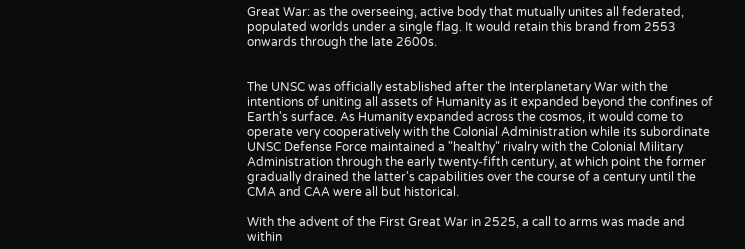Great War: as the overseeing, active body that mutually unites all federated, populated worlds under a single flag. It would retain this brand from 2553 onwards through the late 2600s.


The UNSC was officially established after the Interplanetary War with the intentions of uniting all assets of Humanity as it expanded beyond the confines of Earth's surface. As Humanity expanded across the cosmos, it would come to operate very cooperatively with the Colonial Administration while its subordinate UNSC Defense Force maintained a "healthy" rivalry with the Colonial Military Administration through the early twenty-fifth century, at which point the former gradually drained the latter's capabilities over the course of a century until the CMA and CAA were all but historical.

With the advent of the First Great War in 2525, a call to arms was made and within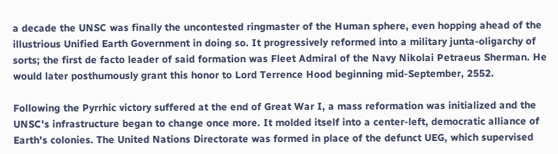a decade the UNSC was finally the uncontested ringmaster of the Human sphere, even hopping ahead of the illustrious Unified Earth Government in doing so. It progressively reformed into a military junta-oligarchy of sorts; the first de facto leader of said formation was Fleet Admiral of the Navy Nikolai Petraeus Sherman. He would later posthumously grant this honor to Lord Terrence Hood beginning mid-September, 2552.

Following the Pyrrhic victory suffered at the end of Great War I, a mass reformation was initialized and the UNSC's infrastructure began to change once more. It molded itself into a center-left, democratic alliance of Earth's colonies. The United Nations Directorate was formed in place of the defunct UEG, which supervised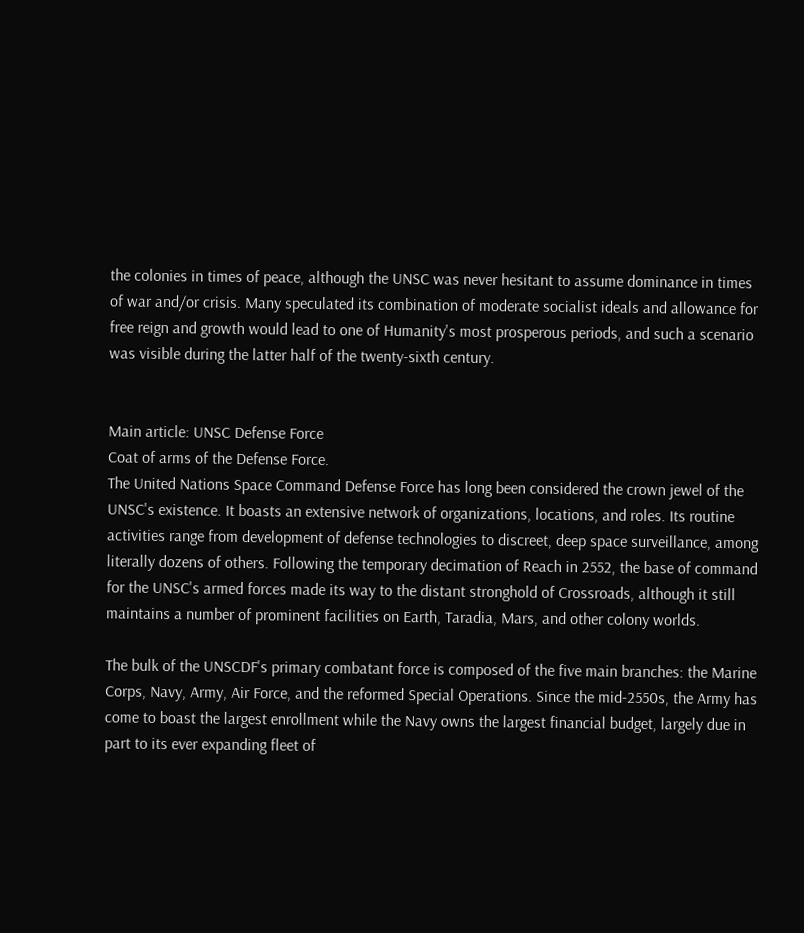the colonies in times of peace, although the UNSC was never hesitant to assume dominance in times of war and/or crisis. Many speculated its combination of moderate socialist ideals and allowance for free reign and growth would lead to one of Humanity's most prosperous periods, and such a scenario was visible during the latter half of the twenty-sixth century.


Main article: UNSC Defense Force
Coat of arms of the Defense Force.
The United Nations Space Command Defense Force has long been considered the crown jewel of the UNSC's existence. It boasts an extensive network of organizations, locations, and roles. Its routine activities range from development of defense technologies to discreet, deep space surveillance, among literally dozens of others. Following the temporary decimation of Reach in 2552, the base of command for the UNSC's armed forces made its way to the distant stronghold of Crossroads, although it still maintains a number of prominent facilities on Earth, Taradia, Mars, and other colony worlds.

The bulk of the UNSCDF's primary combatant force is composed of the five main branches: the Marine Corps, Navy, Army, Air Force, and the reformed Special Operations. Since the mid-2550s, the Army has come to boast the largest enrollment while the Navy owns the largest financial budget, largely due in part to its ever expanding fleet of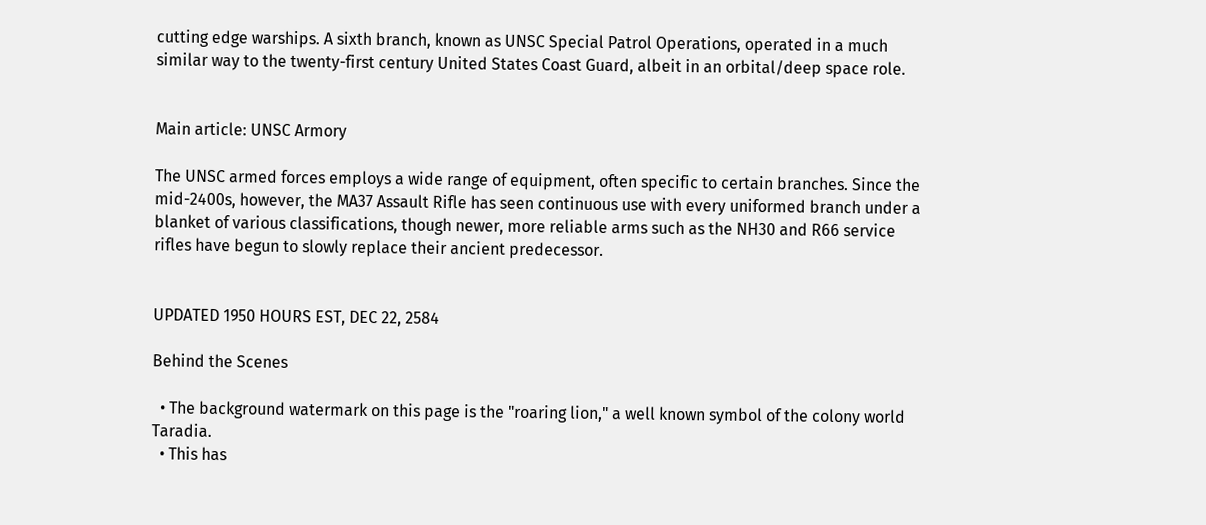cutting edge warships. A sixth branch, known as UNSC Special Patrol Operations, operated in a much similar way to the twenty-first century United States Coast Guard, albeit in an orbital/deep space role.


Main article: UNSC Armory

The UNSC armed forces employs a wide range of equipment, often specific to certain branches. Since the mid-2400s, however, the MA37 Assault Rifle has seen continuous use with every uniformed branch under a blanket of various classifications, though newer, more reliable arms such as the NH30 and R66 service rifles have begun to slowly replace their ancient predecessor.


UPDATED 1950 HOURS EST, DEC 22, 2584

Behind the Scenes

  • The background watermark on this page is the "roaring lion," a well known symbol of the colony world Taradia.
  • This has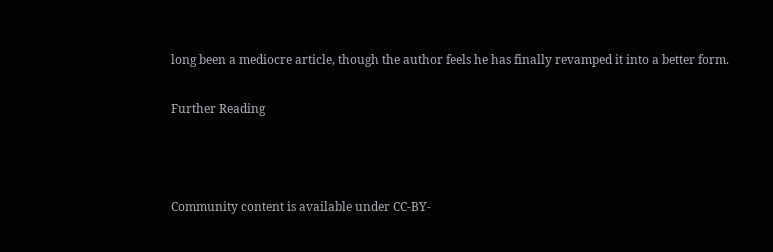long been a mediocre article, though the author feels he has finally revamped it into a better form.

Further Reading



Community content is available under CC-BY-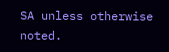SA unless otherwise noted.